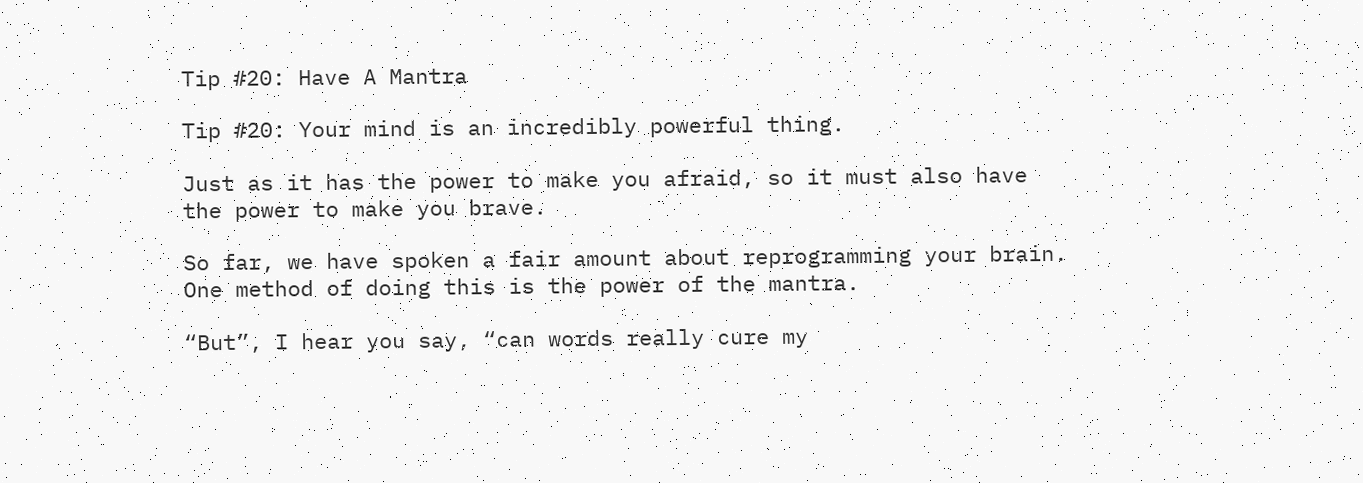Tip #20: Have A Mantra

Tip #20: Your mind is an incredibly powerful thing.

Just as it has the power to make you afraid, so it must also have the power to make you brave.

So far, we have spoken a fair amount about reprogramming your brain. One method of doing this is the power of the mantra.

“But”, I hear you say, “can words really cure my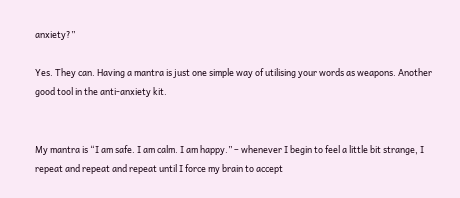anxiety?”

Yes. They can. Having a mantra is just one simple way of utilising your words as weapons. Another good tool in the anti-anxiety kit.


My mantra is “I am safe. I am calm. I am happy.” – whenever I begin to feel a little bit strange, I repeat and repeat and repeat until I force my brain to accept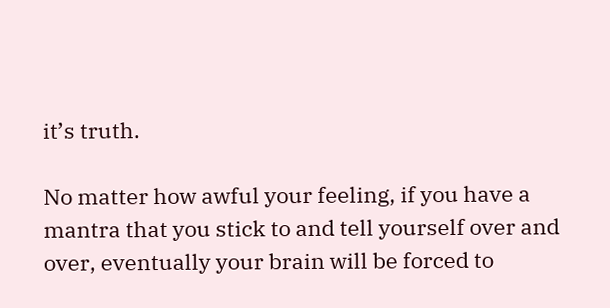it’s truth.

No matter how awful your feeling, if you have a mantra that you stick to and tell yourself over and over, eventually your brain will be forced to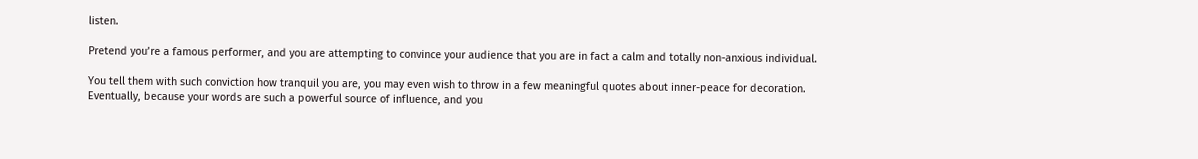listen.

Pretend you’re a famous performer, and you are attempting to convince your audience that you are in fact a calm and totally non-anxious individual.

You tell them with such conviction how tranquil you are, you may even wish to throw in a few meaningful quotes about inner-peace for decoration. Eventually, because your words are such a powerful source of influence, and you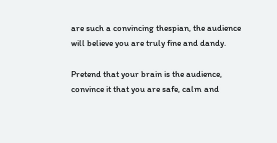are such a convincing thespian, the audience will believe you are truly fine and dandy.

Pretend that your brain is the audience, convince it that you are safe, calm and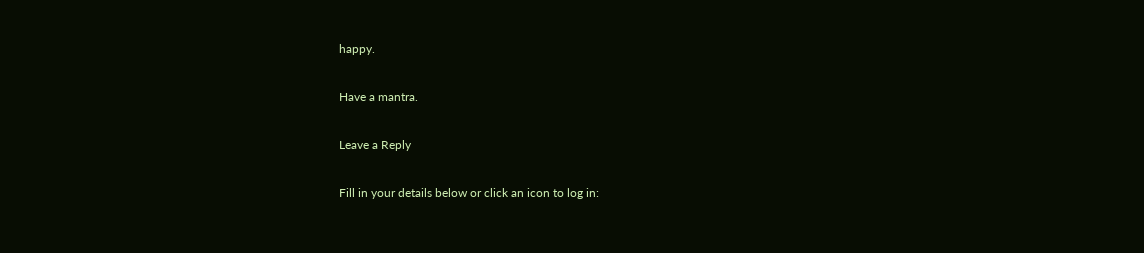happy.

Have a mantra.

Leave a Reply

Fill in your details below or click an icon to log in: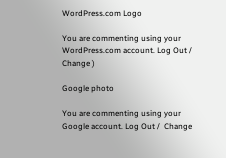WordPress.com Logo

You are commenting using your WordPress.com account. Log Out /  Change )

Google photo

You are commenting using your Google account. Log Out /  Change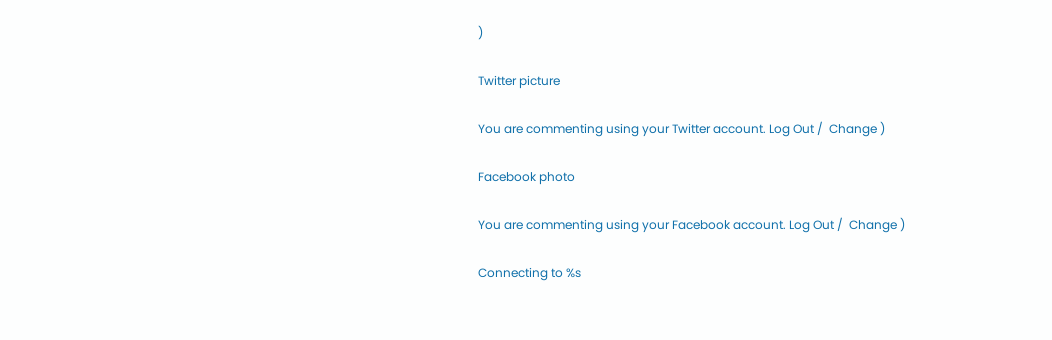)

Twitter picture

You are commenting using your Twitter account. Log Out /  Change )

Facebook photo

You are commenting using your Facebook account. Log Out /  Change )

Connecting to %s